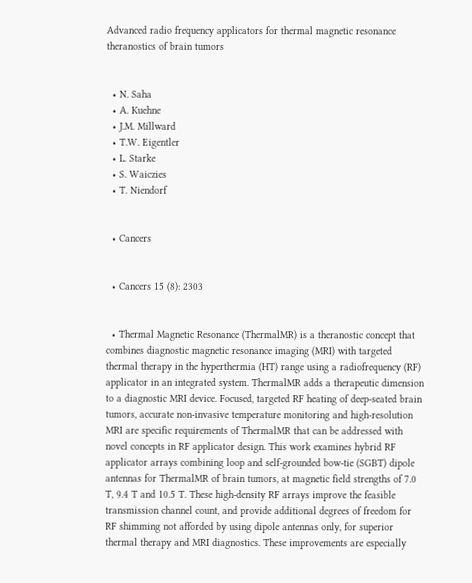Advanced radio frequency applicators for thermal magnetic resonance theranostics of brain tumors


  • N. Saha
  • A. Kuehne
  • J.M. Millward
  • T.W. Eigentler
  • L. Starke
  • S. Waiczies
  • T. Niendorf


  • Cancers


  • Cancers 15 (8): 2303


  • Thermal Magnetic Resonance (ThermalMR) is a theranostic concept that combines diagnostic magnetic resonance imaging (MRI) with targeted thermal therapy in the hyperthermia (HT) range using a radiofrequency (RF) applicator in an integrated system. ThermalMR adds a therapeutic dimension to a diagnostic MRI device. Focused, targeted RF heating of deep-seated brain tumors, accurate non-invasive temperature monitoring and high-resolution MRI are specific requirements of ThermalMR that can be addressed with novel concepts in RF applicator design. This work examines hybrid RF applicator arrays combining loop and self-grounded bow-tie (SGBT) dipole antennas for ThermalMR of brain tumors, at magnetic field strengths of 7.0 T, 9.4 T and 10.5 T. These high-density RF arrays improve the feasible transmission channel count, and provide additional degrees of freedom for RF shimming not afforded by using dipole antennas only, for superior thermal therapy and MRI diagnostics. These improvements are especially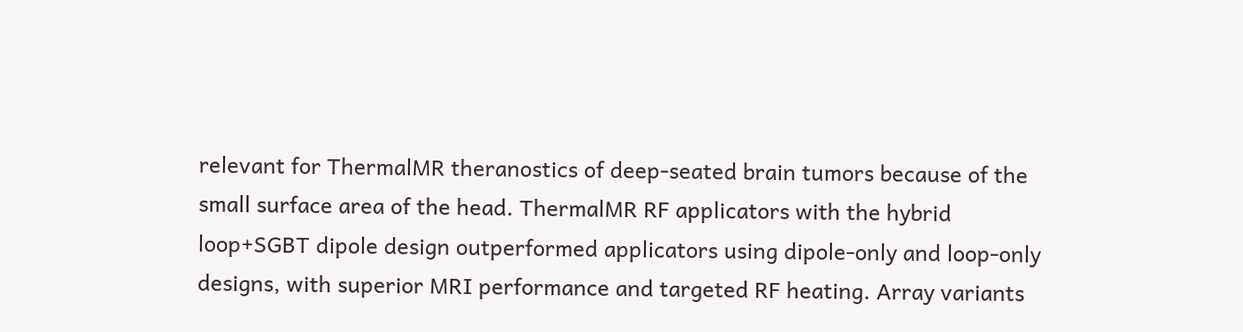relevant for ThermalMR theranostics of deep-seated brain tumors because of the small surface area of the head. ThermalMR RF applicators with the hybrid loop+SGBT dipole design outperformed applicators using dipole-only and loop-only designs, with superior MRI performance and targeted RF heating. Array variants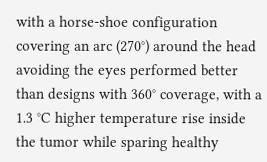with a horse-shoe configuration covering an arc (270°) around the head avoiding the eyes performed better than designs with 360° coverage, with a 1.3 °C higher temperature rise inside the tumor while sparing healthy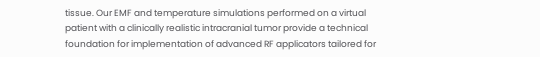tissue. Our EMF and temperature simulations performed on a virtual patient with a clinically realistic intracranial tumor provide a technical foundation for implementation of advanced RF applicators tailored for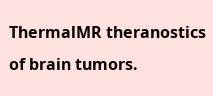ThermalMR theranostics of brain tumors.